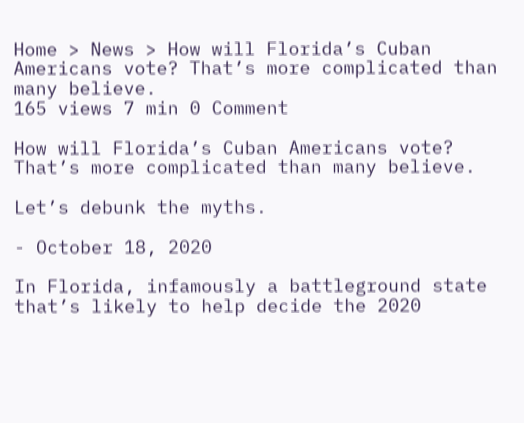Home > News > How will Florida’s Cuban Americans vote? That’s more complicated than many believe.
165 views 7 min 0 Comment

How will Florida’s Cuban Americans vote? That’s more complicated than many believe.

Let’s debunk the myths.

- October 18, 2020

In Florida, infamously a battleground state that’s likely to help decide the 2020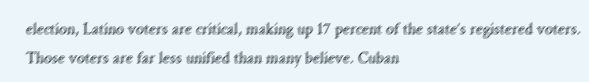election, Latino voters are critical, making up 17 percent of the state’s registered voters. Those voters are far less unified than many believe. Cuban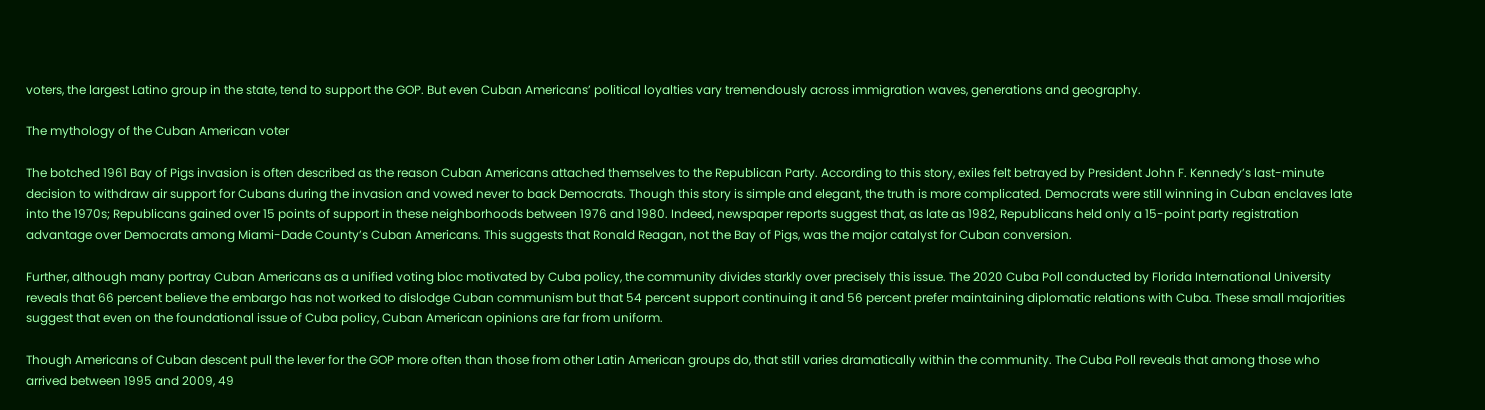voters, the largest Latino group in the state, tend to support the GOP. But even Cuban Americans’ political loyalties vary tremendously across immigration waves, generations and geography.

The mythology of the Cuban American voter

The botched 1961 Bay of Pigs invasion is often described as the reason Cuban Americans attached themselves to the Republican Party. According to this story, exiles felt betrayed by President John F. Kennedy’s last-minute decision to withdraw air support for Cubans during the invasion and vowed never to back Democrats. Though this story is simple and elegant, the truth is more complicated. Democrats were still winning in Cuban enclaves late into the 1970s; Republicans gained over 15 points of support in these neighborhoods between 1976 and 1980. Indeed, newspaper reports suggest that, as late as 1982, Republicans held only a 15-point party registration advantage over Democrats among Miami-Dade County’s Cuban Americans. This suggests that Ronald Reagan, not the Bay of Pigs, was the major catalyst for Cuban conversion.

Further, although many portray Cuban Americans as a unified voting bloc motivated by Cuba policy, the community divides starkly over precisely this issue. The 2020 Cuba Poll conducted by Florida International University reveals that 66 percent believe the embargo has not worked to dislodge Cuban communism but that 54 percent support continuing it and 56 percent prefer maintaining diplomatic relations with Cuba. These small majorities suggest that even on the foundational issue of Cuba policy, Cuban American opinions are far from uniform.

Though Americans of Cuban descent pull the lever for the GOP more often than those from other Latin American groups do, that still varies dramatically within the community. The Cuba Poll reveals that among those who arrived between 1995 and 2009, 49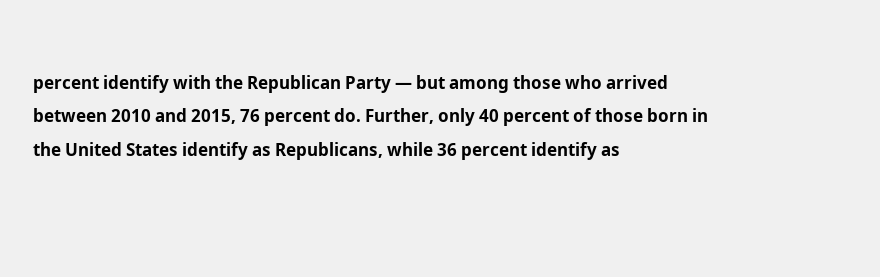percent identify with the Republican Party — but among those who arrived between 2010 and 2015, 76 percent do. Further, only 40 percent of those born in the United States identify as Republicans, while 36 percent identify as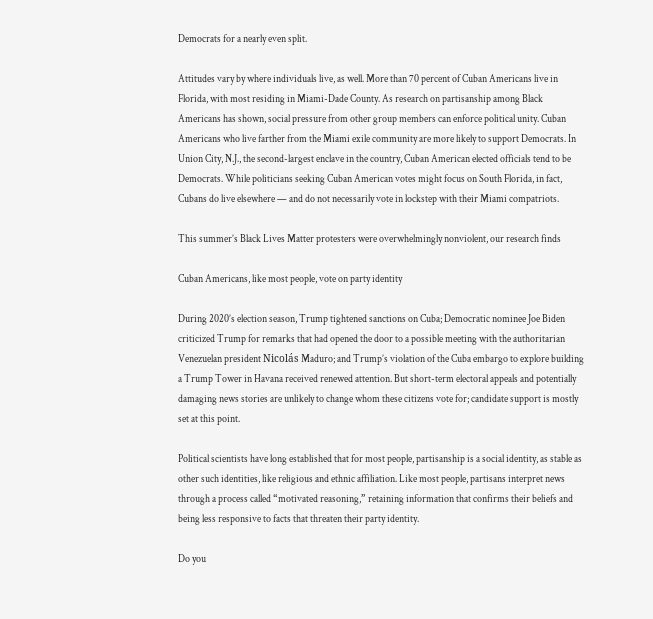Democrats for a nearly even split.

Attitudes vary by where individuals live, as well. More than 70 percent of Cuban Americans live in Florida, with most residing in Miami-Dade County. As research on partisanship among Black Americans has shown, social pressure from other group members can enforce political unity. Cuban Americans who live farther from the Miami exile community are more likely to support Democrats. In Union City, N.J., the second-largest enclave in the country, Cuban American elected officials tend to be Democrats. While politicians seeking Cuban American votes might focus on South Florida, in fact, Cubans do live elsewhere — and do not necessarily vote in lockstep with their Miami compatriots.

This summer’s Black Lives Matter protesters were overwhelmingly nonviolent, our research finds

Cuban Americans, like most people, vote on party identity

During 2020’s election season, Trump tightened sanctions on Cuba; Democratic nominee Joe Biden criticized Trump for remarks that had opened the door to a possible meeting with the authoritarian Venezuelan president Nicolás Maduro; and Trump’s violation of the Cuba embargo to explore building a Trump Tower in Havana received renewed attention. But short-term electoral appeals and potentially damaging news stories are unlikely to change whom these citizens vote for; candidate support is mostly set at this point.

Political scientists have long established that for most people, partisanship is a social identity, as stable as other such identities, like religious and ethnic affiliation. Like most people, partisans interpret news through a process called “motivated reasoning,” retaining information that confirms their beliefs and being less responsive to facts that threaten their party identity.

Do you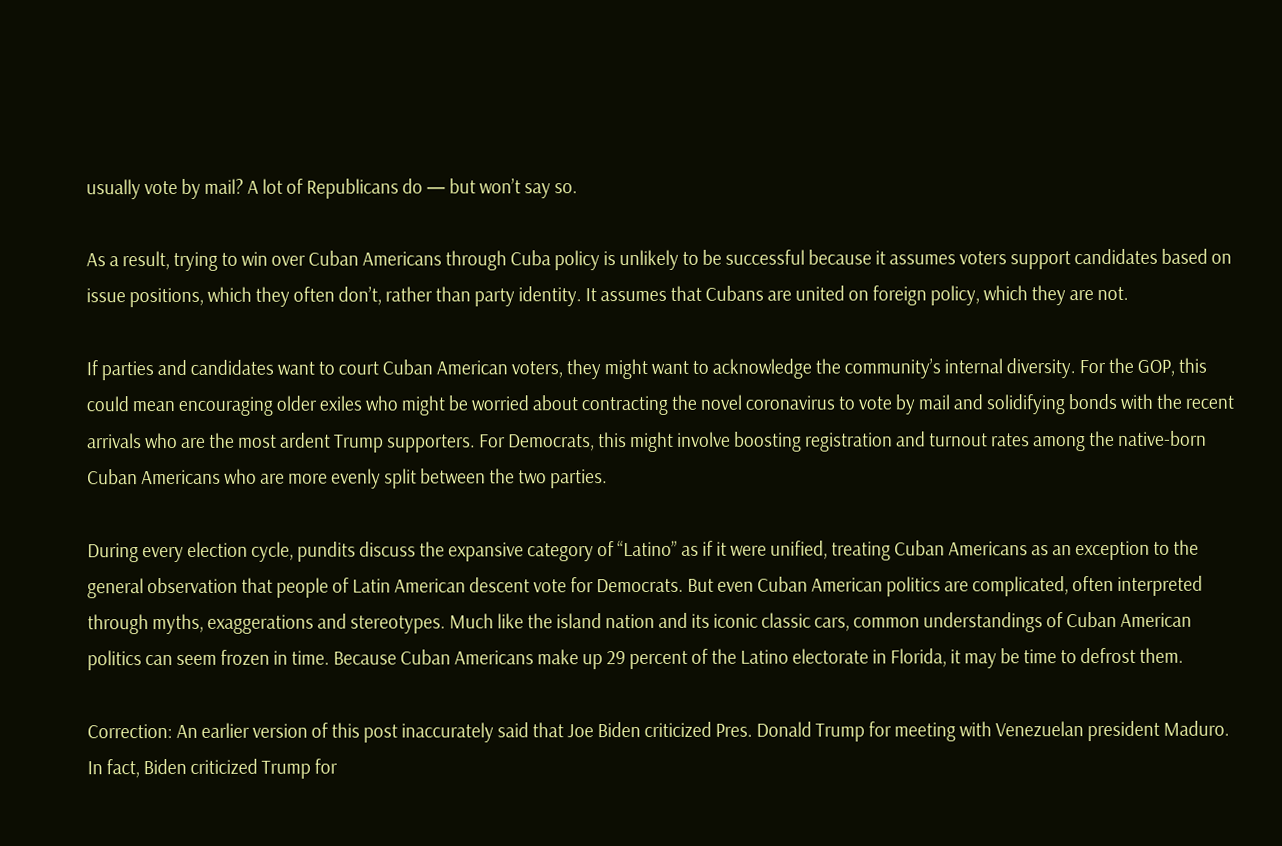usually vote by mail? A lot of Republicans do — but won’t say so.

As a result, trying to win over Cuban Americans through Cuba policy is unlikely to be successful because it assumes voters support candidates based on issue positions, which they often don’t, rather than party identity. It assumes that Cubans are united on foreign policy, which they are not.

If parties and candidates want to court Cuban American voters, they might want to acknowledge the community’s internal diversity. For the GOP, this could mean encouraging older exiles who might be worried about contracting the novel coronavirus to vote by mail and solidifying bonds with the recent arrivals who are the most ardent Trump supporters. For Democrats, this might involve boosting registration and turnout rates among the native-born Cuban Americans who are more evenly split between the two parties.

During every election cycle, pundits discuss the expansive category of “Latino” as if it were unified, treating Cuban Americans as an exception to the general observation that people of Latin American descent vote for Democrats. But even Cuban American politics are complicated, often interpreted through myths, exaggerations and stereotypes. Much like the island nation and its iconic classic cars, common understandings of Cuban American politics can seem frozen in time. Because Cuban Americans make up 29 percent of the Latino electorate in Florida, it may be time to defrost them.

Correction: An earlier version of this post inaccurately said that Joe Biden criticized Pres. Donald Trump for meeting with Venezuelan president Maduro. In fact, Biden criticized Trump for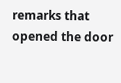remarks that opened the door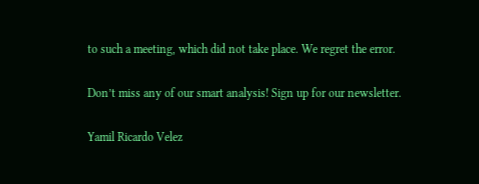to such a meeting, which did not take place. We regret the error.

Don’t miss any of our smart analysis! Sign up for our newsletter.

Yamil Ricardo Velez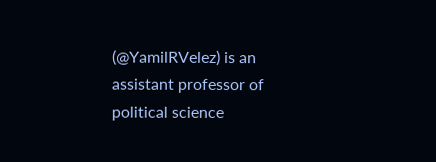(@YamilRVelez) is an assistant professor of political science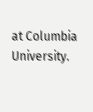at Columbia University.